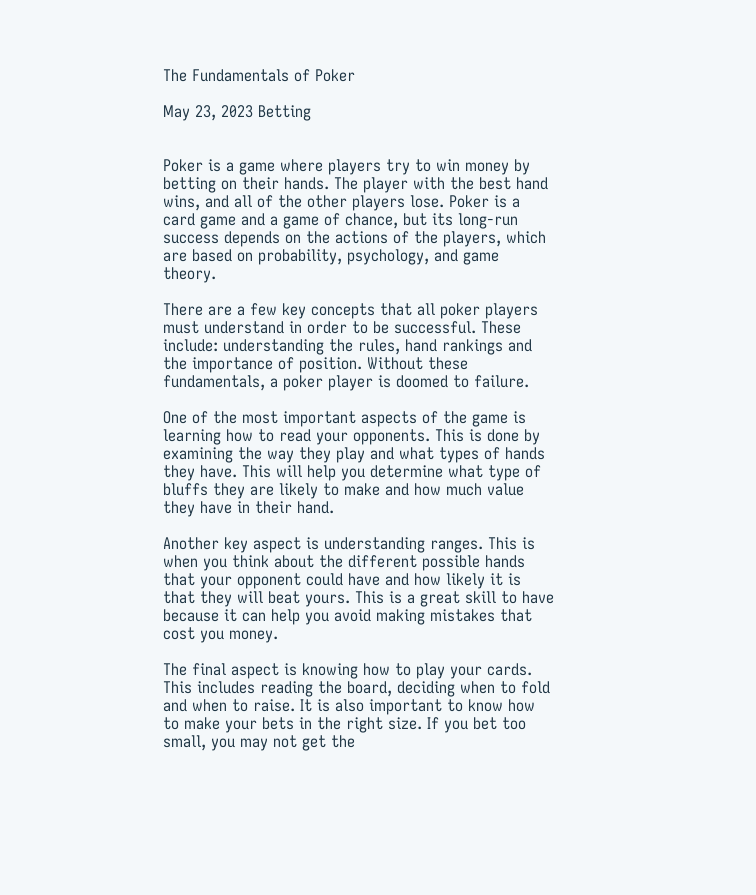The Fundamentals of Poker

May 23, 2023 Betting


Poker is a game where players try to win money by betting on their hands. The player with the best hand wins, and all of the other players lose. Poker is a card game and a game of chance, but its long-run success depends on the actions of the players, which are based on probability, psychology, and game theory.

There are a few key concepts that all poker players must understand in order to be successful. These include: understanding the rules, hand rankings and the importance of position. Without these fundamentals, a poker player is doomed to failure.

One of the most important aspects of the game is learning how to read your opponents. This is done by examining the way they play and what types of hands they have. This will help you determine what type of bluffs they are likely to make and how much value they have in their hand.

Another key aspect is understanding ranges. This is when you think about the different possible hands that your opponent could have and how likely it is that they will beat yours. This is a great skill to have because it can help you avoid making mistakes that cost you money.

The final aspect is knowing how to play your cards. This includes reading the board, deciding when to fold and when to raise. It is also important to know how to make your bets in the right size. If you bet too small, you may not get the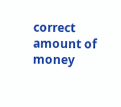correct amount of money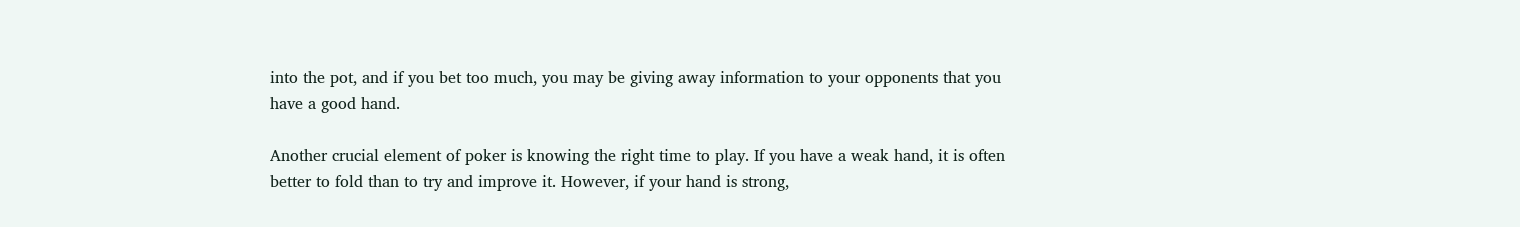into the pot, and if you bet too much, you may be giving away information to your opponents that you have a good hand.

Another crucial element of poker is knowing the right time to play. If you have a weak hand, it is often better to fold than to try and improve it. However, if your hand is strong,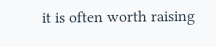it is often worth raising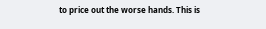to price out the worse hands. This is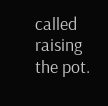called raising the pot.